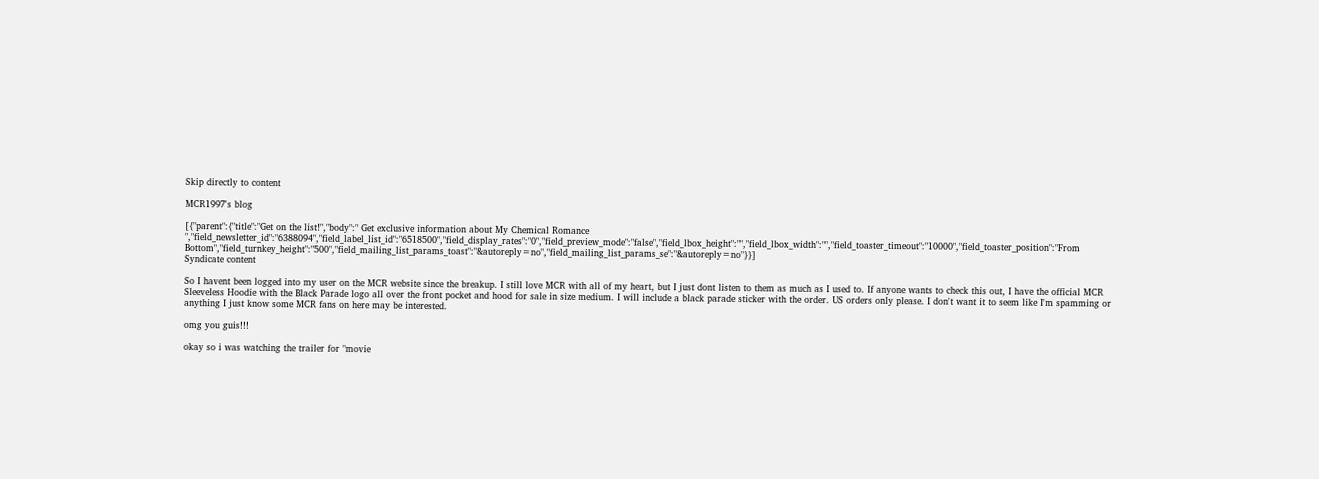Skip directly to content

MCR1997's blog

[{"parent":{"title":"Get on the list!","body":" Get exclusive information about My Chemical Romance ","field_newsletter_id":"6388094","field_label_list_id":"6518500","field_display_rates":"0","field_preview_mode":"false","field_lbox_height":"","field_lbox_width":"","field_toaster_timeout":"10000","field_toaster_position":"From Bottom","field_turnkey_height":"500","field_mailing_list_params_toast":"&autoreply=no","field_mailing_list_params_se":"&autoreply=no"}}]
Syndicate content

So I havent been logged into my user on the MCR website since the breakup. I still love MCR with all of my heart, but I just dont listen to them as much as I used to. If anyone wants to check this out, I have the official MCR Sleeveless Hoodie with the Black Parade logo all over the front pocket and hood for sale in size medium. I will include a black parade sticker with the order. US orders only please. I don't want it to seem like I'm spamming or anything I just know some MCR fans on here may be interested.

omg you guis!!!

okay so i was watching the trailer for "movie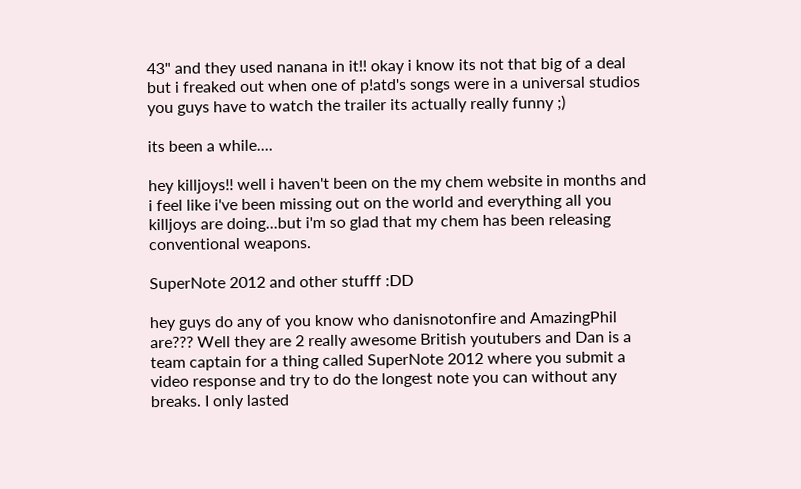43" and they used nanana in it!! okay i know its not that big of a deal but i freaked out when one of p!atd's songs were in a universal studios you guys have to watch the trailer its actually really funny ;)

its been a while....

hey killjoys!! well i haven't been on the my chem website in months and i feel like i've been missing out on the world and everything all you killjoys are doing...but i'm so glad that my chem has been releasing conventional weapons.

SuperNote 2012 and other stufff :DD

hey guys do any of you know who danisnotonfire and AmazingPhil are??? Well they are 2 really awesome British youtubers and Dan is a team captain for a thing called SuperNote 2012 where you submit a video response and try to do the longest note you can without any breaks. I only lasted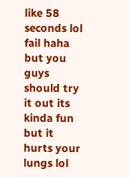like 58 seconds lol fail haha but you guys should try it out its kinda fun but it hurts your lungs lol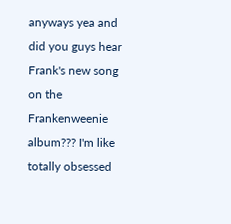anyways yea and did you guys hear Frank's new song on the Frankenweenie album??? I'm like totally obsessed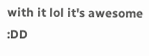with it lol it's awesome :DD